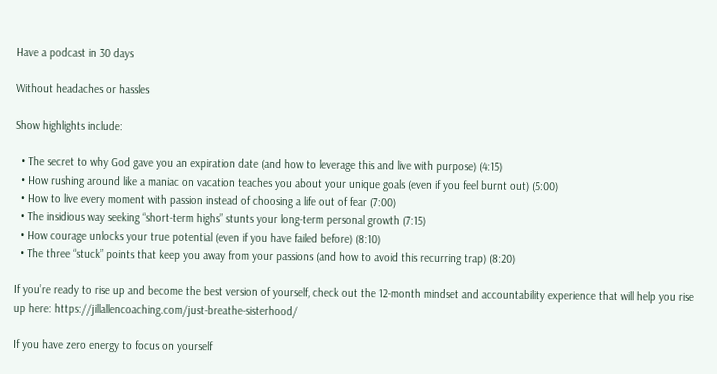Have a podcast in 30 days

Without headaches or hassles

Show highlights include:

  • The secret to why God gave you an expiration date (and how to leverage this and live with purpose) (4:15)
  • How rushing around like a maniac on vacation teaches you about your unique goals (even if you feel burnt out) (5:00)
  • How to live every moment with passion instead of choosing a life out of fear (7:00)
  • The insidious way seeking “short-term highs” stunts your long-term personal growth (7:15)
  • How courage unlocks your true potential (even if you have failed before) (8:10)
  • The three “stuck” points that keep you away from your passions (and how to avoid this recurring trap) (8:20)

If you’re ready to rise up and become the best version of yourself, check out the 12-month mindset and accountability experience that will help you rise up here: https://jillallencoaching.com/just-breathe-sisterhood/

If you have zero energy to focus on yourself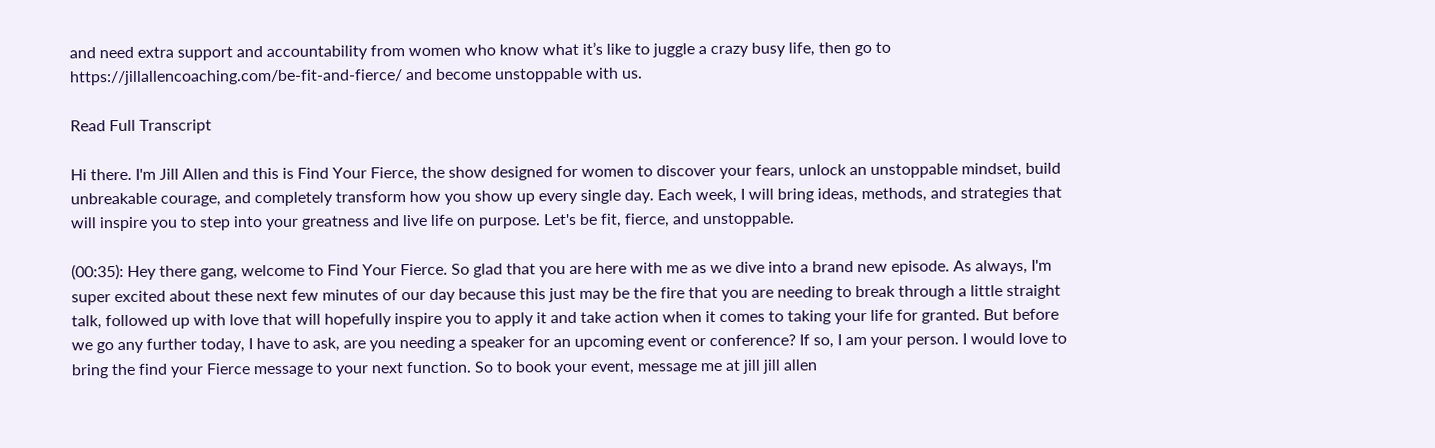and need extra support and accountability from women who know what it’s like to juggle a crazy busy life, then go to https://jillallencoaching.com/be-fit-and-fierce/ and become unstoppable with us.

Read Full Transcript

Hi there. I'm Jill Allen and this is Find Your Fierce, the show designed for women to discover your fears, unlock an unstoppable mindset, build unbreakable courage, and completely transform how you show up every single day. Each week, I will bring ideas, methods, and strategies that will inspire you to step into your greatness and live life on purpose. Let's be fit, fierce, and unstoppable.

(00:35): Hey there gang, welcome to Find Your Fierce. So glad that you are here with me as we dive into a brand new episode. As always, I'm super excited about these next few minutes of our day because this just may be the fire that you are needing to break through a little straight talk, followed up with love that will hopefully inspire you to apply it and take action when it comes to taking your life for granted. But before we go any further today, I have to ask, are you needing a speaker for an upcoming event or conference? If so, I am your person. I would love to bring the find your Fierce message to your next function. So to book your event, message me at jill jill allen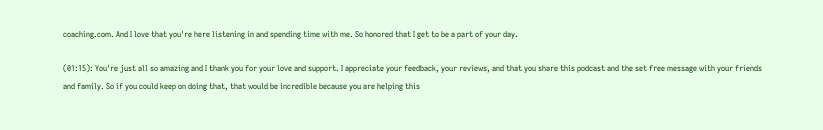coaching.com. And I love that you're here listening in and spending time with me. So honored that I get to be a part of your day.

(01:15): You're just all so amazing and I thank you for your love and support. I appreciate your feedback, your reviews, and that you share this podcast and the set free message with your friends and family. So if you could keep on doing that, that would be incredible because you are helping this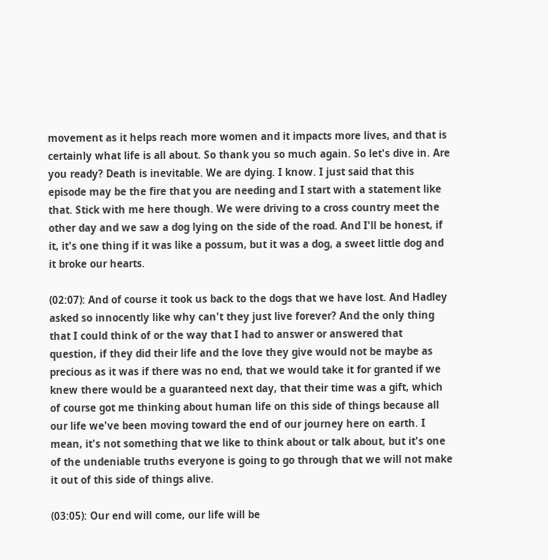movement as it helps reach more women and it impacts more lives, and that is certainly what life is all about. So thank you so much again. So let's dive in. Are you ready? Death is inevitable. We are dying. I know. I just said that this episode may be the fire that you are needing and I start with a statement like that. Stick with me here though. We were driving to a cross country meet the other day and we saw a dog lying on the side of the road. And I'll be honest, if it, it's one thing if it was like a possum, but it was a dog, a sweet little dog and it broke our hearts.

(02:07): And of course it took us back to the dogs that we have lost. And Hadley asked so innocently like why can't they just live forever? And the only thing that I could think of or the way that I had to answer or answered that question, if they did their life and the love they give would not be maybe as precious as it was if there was no end, that we would take it for granted if we knew there would be a guaranteed next day, that their time was a gift, which of course got me thinking about human life on this side of things because all our life we've been moving toward the end of our journey here on earth. I mean, it's not something that we like to think about or talk about, but it's one of the undeniable truths everyone is going to go through that we will not make it out of this side of things alive.

(03:05): Our end will come, our life will be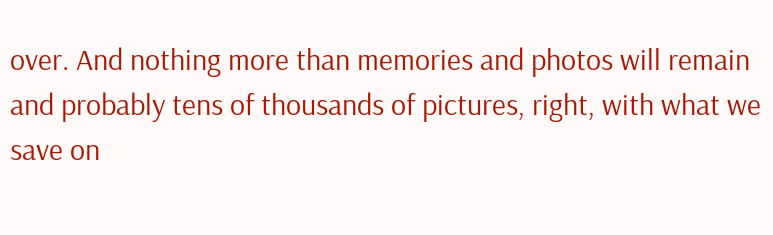over. And nothing more than memories and photos will remain and probably tens of thousands of pictures, right, with what we save on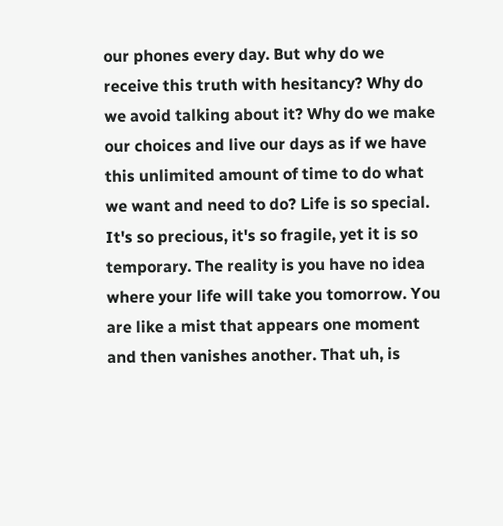our phones every day. But why do we receive this truth with hesitancy? Why do we avoid talking about it? Why do we make our choices and live our days as if we have this unlimited amount of time to do what we want and need to do? Life is so special. It's so precious, it's so fragile, yet it is so temporary. The reality is you have no idea where your life will take you tomorrow. You are like a mist that appears one moment and then vanishes another. That uh, is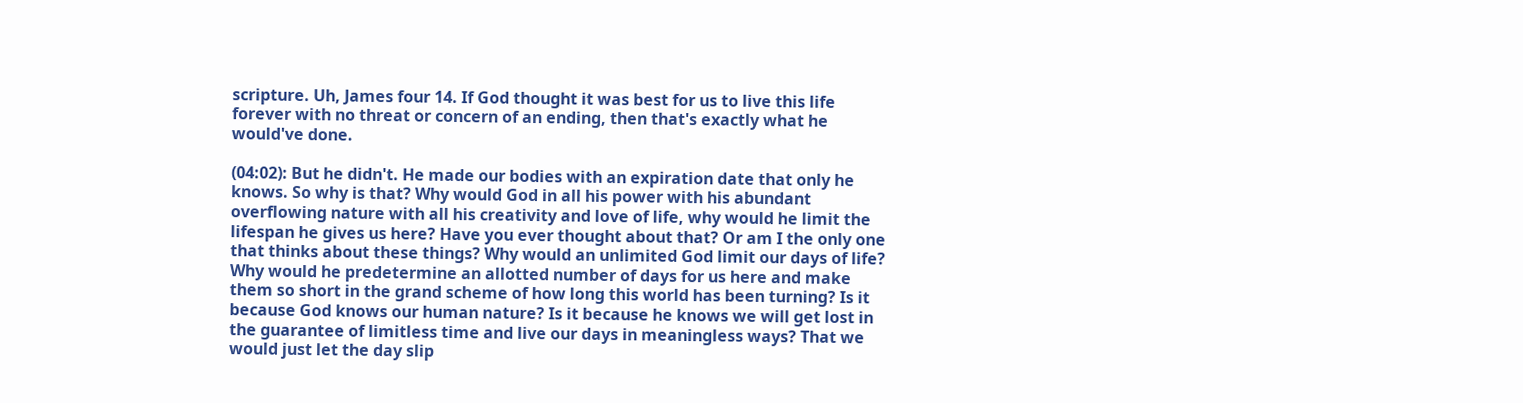scripture. Uh, James four 14. If God thought it was best for us to live this life forever with no threat or concern of an ending, then that's exactly what he would've done.

(04:02): But he didn't. He made our bodies with an expiration date that only he knows. So why is that? Why would God in all his power with his abundant overflowing nature with all his creativity and love of life, why would he limit the lifespan he gives us here? Have you ever thought about that? Or am I the only one that thinks about these things? Why would an unlimited God limit our days of life? Why would he predetermine an allotted number of days for us here and make them so short in the grand scheme of how long this world has been turning? Is it because God knows our human nature? Is it because he knows we will get lost in the guarantee of limitless time and live our days in meaningless ways? That we would just let the day slip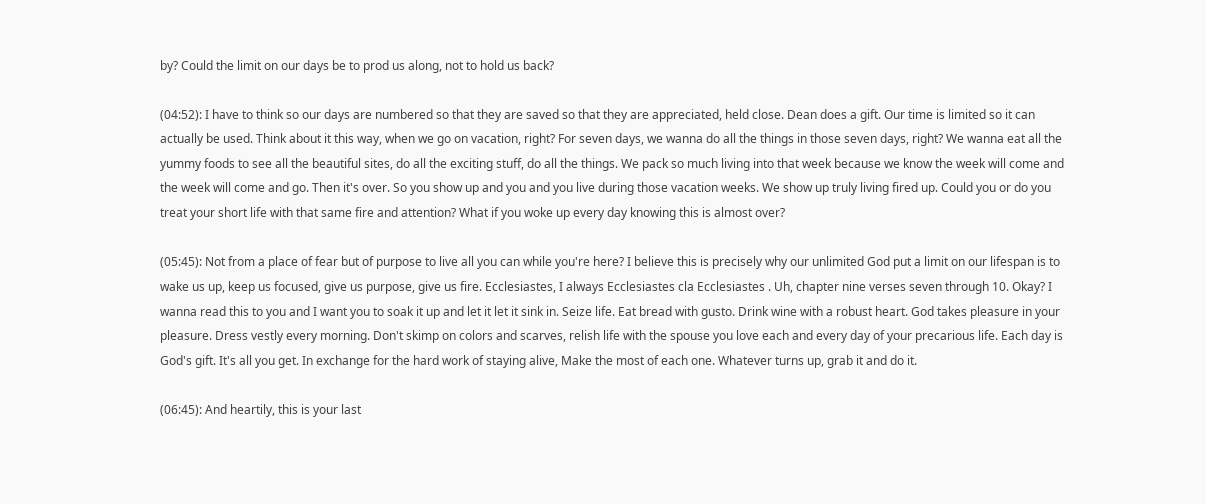by? Could the limit on our days be to prod us along, not to hold us back?

(04:52): I have to think so our days are numbered so that they are saved so that they are appreciated, held close. Dean does a gift. Our time is limited so it can actually be used. Think about it this way, when we go on vacation, right? For seven days, we wanna do all the things in those seven days, right? We wanna eat all the yummy foods to see all the beautiful sites, do all the exciting stuff, do all the things. We pack so much living into that week because we know the week will come and the week will come and go. Then it's over. So you show up and you and you live during those vacation weeks. We show up truly living fired up. Could you or do you treat your short life with that same fire and attention? What if you woke up every day knowing this is almost over?

(05:45): Not from a place of fear but of purpose to live all you can while you're here? I believe this is precisely why our unlimited God put a limit on our lifespan is to wake us up, keep us focused, give us purpose, give us fire. Ecclesiastes, I always Ecclesiastes cla Ecclesiastes . Uh, chapter nine verses seven through 10. Okay? I wanna read this to you and I want you to soak it up and let it let it sink in. Seize life. Eat bread with gusto. Drink wine with a robust heart. God takes pleasure in your pleasure. Dress vestly every morning. Don't skimp on colors and scarves, relish life with the spouse you love each and every day of your precarious life. Each day is God's gift. It's all you get. In exchange for the hard work of staying alive, Make the most of each one. Whatever turns up, grab it and do it.

(06:45): And heartily, this is your last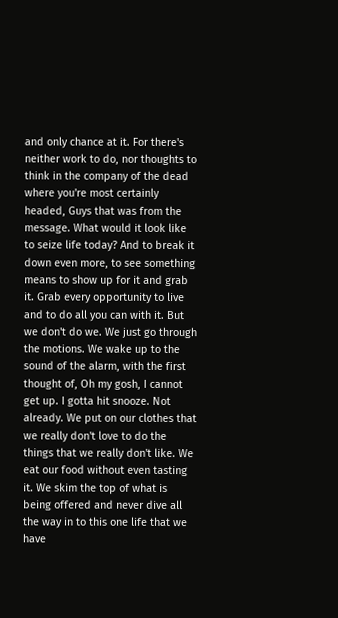and only chance at it. For there's neither work to do, nor thoughts to think in the company of the dead where you're most certainly headed, Guys that was from the message. What would it look like to seize life today? And to break it down even more, to see something means to show up for it and grab it. Grab every opportunity to live and to do all you can with it. But we don't do we. We just go through the motions. We wake up to the sound of the alarm, with the first thought of, Oh my gosh, I cannot get up. I gotta hit snooze. Not already. We put on our clothes that we really don't love to do the things that we really don't like. We eat our food without even tasting it. We skim the top of what is being offered and never dive all the way in to this one life that we have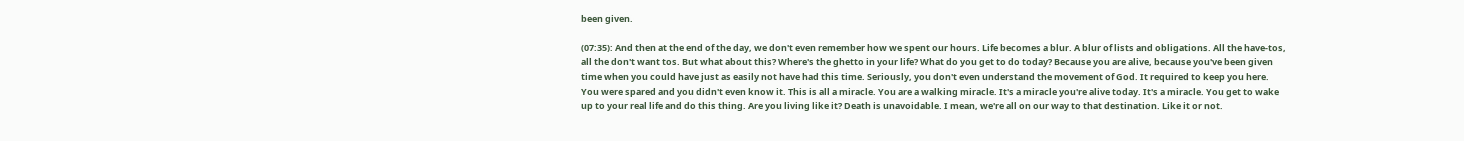been given.

(07:35): And then at the end of the day, we don't even remember how we spent our hours. Life becomes a blur. A blur of lists and obligations. All the have-tos, all the don't want tos. But what about this? Where's the ghetto in your life? What do you get to do today? Because you are alive, because you've been given time when you could have just as easily not have had this time. Seriously, you don't even understand the movement of God. It required to keep you here. You were spared and you didn't even know it. This is all a miracle. You are a walking miracle. It's a miracle you're alive today. It's a miracle. You get to wake up to your real life and do this thing. Are you living like it? Death is unavoidable. I mean, we're all on our way to that destination. Like it or not.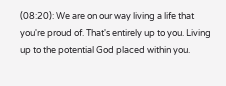(08:20): We are on our way living a life that you're proud of. That's entirely up to you. Living up to the potential God placed within you.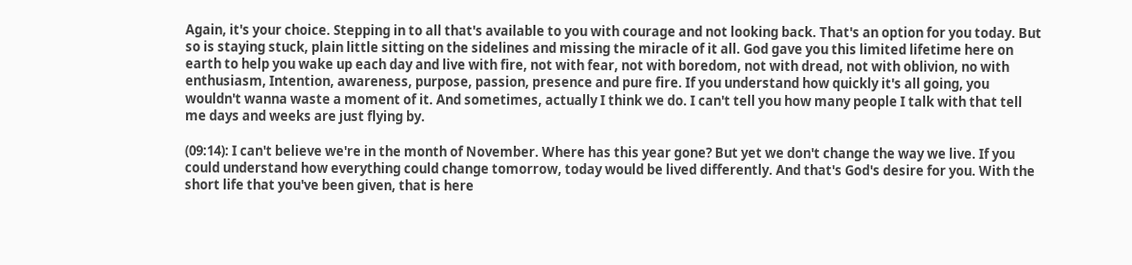Again, it's your choice. Stepping in to all that's available to you with courage and not looking back. That's an option for you today. But so is staying stuck, plain little sitting on the sidelines and missing the miracle of it all. God gave you this limited lifetime here on earth to help you wake up each day and live with fire, not with fear, not with boredom, not with dread, not with oblivion, no with enthusiasm, Intention, awareness, purpose, passion, presence and pure fire. If you understand how quickly it's all going, you wouldn't wanna waste a moment of it. And sometimes, actually I think we do. I can't tell you how many people I talk with that tell me days and weeks are just flying by.

(09:14): I can't believe we're in the month of November. Where has this year gone? But yet we don't change the way we live. If you could understand how everything could change tomorrow, today would be lived differently. And that's God's desire for you. With the short life that you've been given, that is here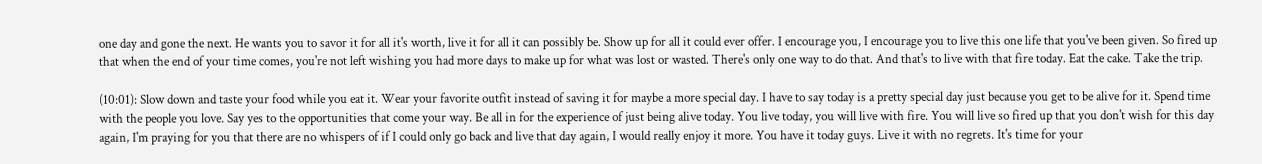one day and gone the next. He wants you to savor it for all it's worth, live it for all it can possibly be. Show up for all it could ever offer. I encourage you, I encourage you to live this one life that you've been given. So fired up that when the end of your time comes, you're not left wishing you had more days to make up for what was lost or wasted. There's only one way to do that. And that's to live with that fire today. Eat the cake. Take the trip.

(10:01): Slow down and taste your food while you eat it. Wear your favorite outfit instead of saving it for maybe a more special day. I have to say today is a pretty special day just because you get to be alive for it. Spend time with the people you love. Say yes to the opportunities that come your way. Be all in for the experience of just being alive today. You live today, you will live with fire. You will live so fired up that you don't wish for this day again, I'm praying for you that there are no whispers of if I could only go back and live that day again, I would really enjoy it more. You have it today guys. Live it with no regrets. It's time for your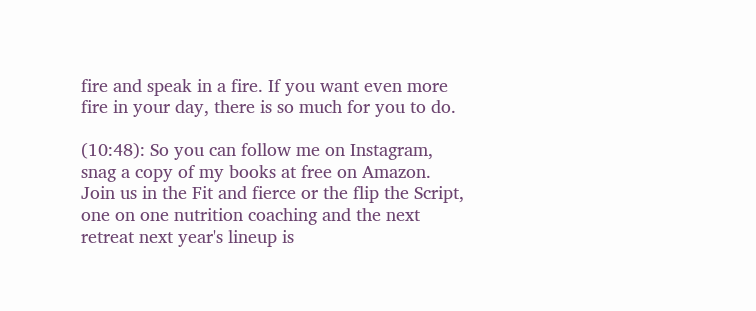fire and speak in a fire. If you want even more fire in your day, there is so much for you to do.

(10:48): So you can follow me on Instagram, snag a copy of my books at free on Amazon. Join us in the Fit and fierce or the flip the Script, one on one nutrition coaching and the next retreat next year's lineup is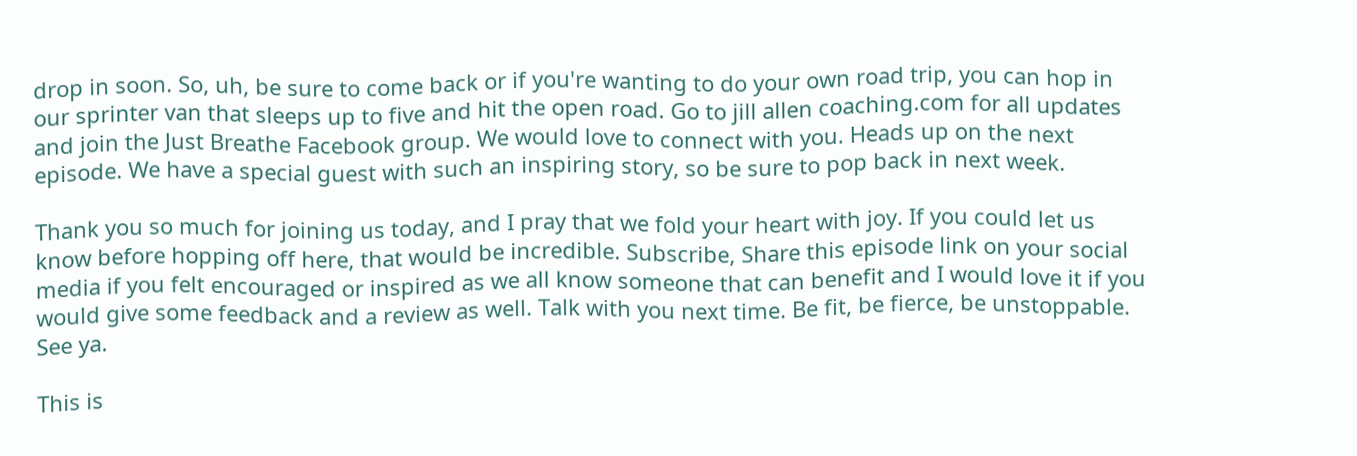drop in soon. So, uh, be sure to come back or if you're wanting to do your own road trip, you can hop in our sprinter van that sleeps up to five and hit the open road. Go to jill allen coaching.com for all updates and join the Just Breathe Facebook group. We would love to connect with you. Heads up on the next episode. We have a special guest with such an inspiring story, so be sure to pop back in next week.

Thank you so much for joining us today, and I pray that we fold your heart with joy. If you could let us know before hopping off here, that would be incredible. Subscribe, Share this episode link on your social media if you felt encouraged or inspired as we all know someone that can benefit and I would love it if you would give some feedback and a review as well. Talk with you next time. Be fit, be fierce, be unstoppable. See ya.

This is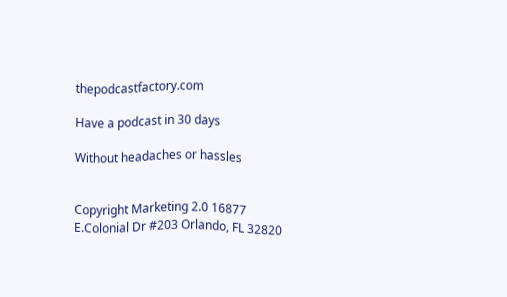thepodcastfactory.com

Have a podcast in 30 days

Without headaches or hassles


Copyright Marketing 2.0 16877 E.Colonial Dr #203 Orlando, FL 32820